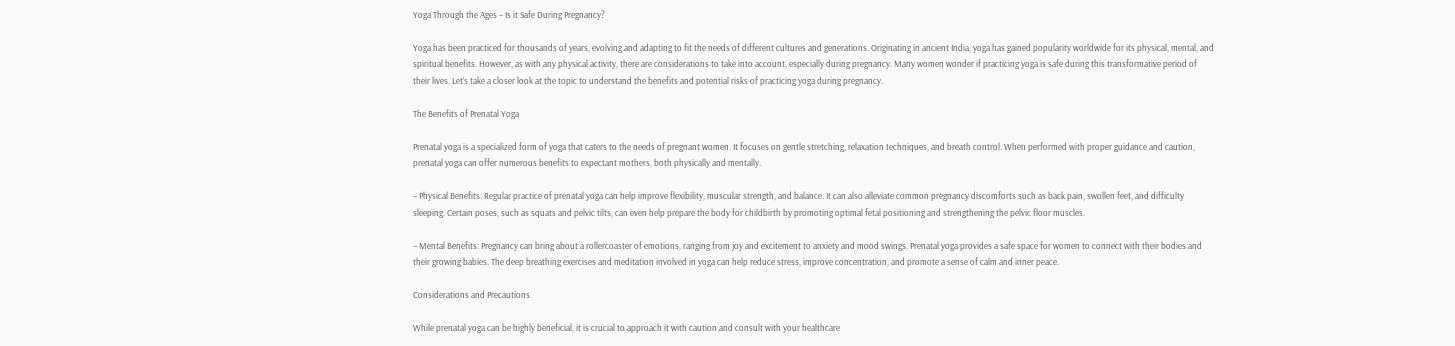Yoga Through the Ages – Is it Safe During Pregnancy?

Yoga has been practiced for thousands of years, evolving and adapting to fit the needs of different cultures and generations. Originating in ancient India, yoga has gained popularity worldwide for its physical, mental, and spiritual benefits. However, as with any physical activity, there are considerations to take into account, especially during pregnancy. Many women wonder if practicing yoga is safe during this transformative period of their lives. Let’s take a closer look at the topic to understand the benefits and potential risks of practicing yoga during pregnancy.

The Benefits of Prenatal Yoga

Prenatal yoga is a specialized form of yoga that caters to the needs of pregnant women. It focuses on gentle stretching, relaxation techniques, and breath control. When performed with proper guidance and caution, prenatal yoga can offer numerous benefits to expectant mothers, both physically and mentally.

– Physical Benefits: Regular practice of prenatal yoga can help improve flexibility, muscular strength, and balance. It can also alleviate common pregnancy discomforts such as back pain, swollen feet, and difficulty sleeping. Certain poses, such as squats and pelvic tilts, can even help prepare the body for childbirth by promoting optimal fetal positioning and strengthening the pelvic floor muscles.

– Mental Benefits: Pregnancy can bring about a rollercoaster of emotions, ranging from joy and excitement to anxiety and mood swings. Prenatal yoga provides a safe space for women to connect with their bodies and their growing babies. The deep breathing exercises and meditation involved in yoga can help reduce stress, improve concentration, and promote a sense of calm and inner peace.

Considerations and Precautions

While prenatal yoga can be highly beneficial, it is crucial to approach it with caution and consult with your healthcare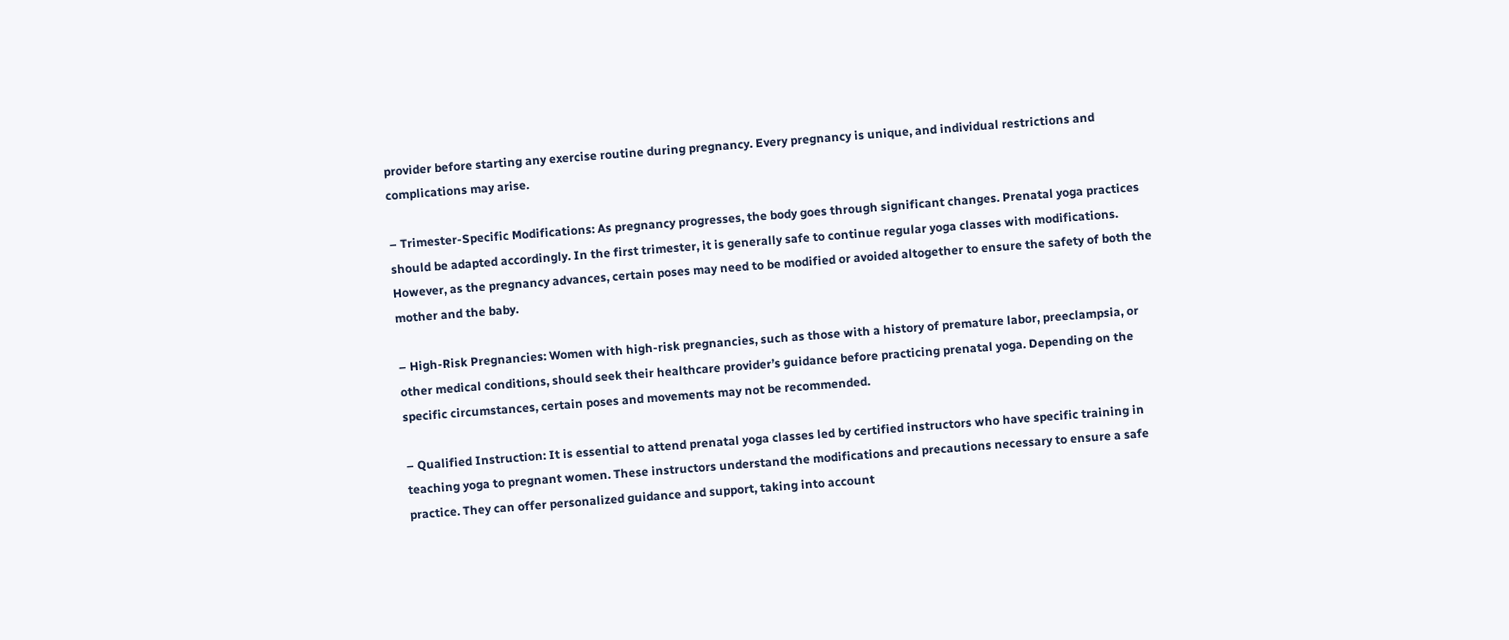provider before starting any exercise routine during pregnancy. Every pregnancy is unique, and individual restrictions and complications may arise.

– Trimester-Specific Modifications: As pregnancy progresses, the body goes through significant changes. Prenatal yoga practices should be adapted accordingly. In the first trimester, it is generally safe to continue regular yoga classes with modifications. However, as the pregnancy advances, certain poses may need to be modified or avoided altogether to ensure the safety of both the mother and the baby.

– High-Risk Pregnancies: Women with high-risk pregnancies, such as those with a history of premature labor, preeclampsia, or other medical conditions, should seek their healthcare provider’s guidance before practicing prenatal yoga. Depending on the specific circumstances, certain poses and movements may not be recommended.

– Qualified Instruction: It is essential to attend prenatal yoga classes led by certified instructors who have specific training in teaching yoga to pregnant women. These instructors understand the modifications and precautions necessary to ensure a safe practice. They can offer personalized guidance and support, taking into account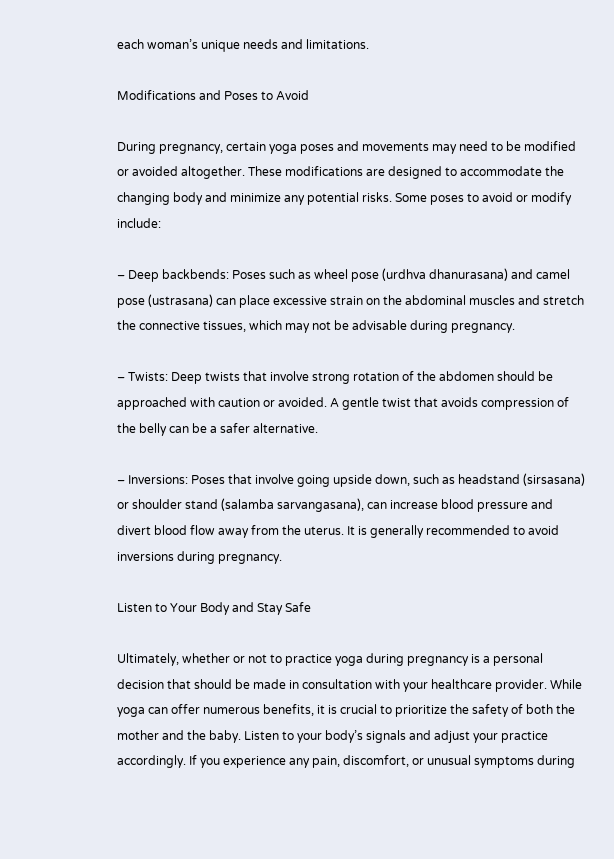each woman’s unique needs and limitations.

Modifications and Poses to Avoid

During pregnancy, certain yoga poses and movements may need to be modified or avoided altogether. These modifications are designed to accommodate the changing body and minimize any potential risks. Some poses to avoid or modify include:

– Deep backbends: Poses such as wheel pose (urdhva dhanurasana) and camel pose (ustrasana) can place excessive strain on the abdominal muscles and stretch the connective tissues, which may not be advisable during pregnancy.

– Twists: Deep twists that involve strong rotation of the abdomen should be approached with caution or avoided. A gentle twist that avoids compression of the belly can be a safer alternative.

– Inversions: Poses that involve going upside down, such as headstand (sirsasana) or shoulder stand (salamba sarvangasana), can increase blood pressure and divert blood flow away from the uterus. It is generally recommended to avoid inversions during pregnancy.

Listen to Your Body and Stay Safe

Ultimately, whether or not to practice yoga during pregnancy is a personal decision that should be made in consultation with your healthcare provider. While yoga can offer numerous benefits, it is crucial to prioritize the safety of both the mother and the baby. Listen to your body’s signals and adjust your practice accordingly. If you experience any pain, discomfort, or unusual symptoms during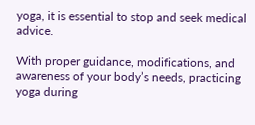yoga, it is essential to stop and seek medical advice.

With proper guidance, modifications, and awareness of your body’s needs, practicing yoga during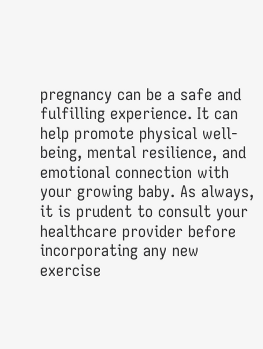pregnancy can be a safe and fulfilling experience. It can help promote physical well-being, mental resilience, and emotional connection with your growing baby. As always, it is prudent to consult your healthcare provider before incorporating any new exercise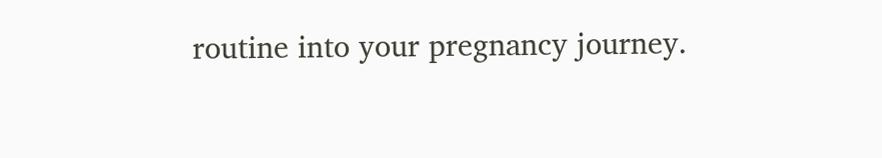routine into your pregnancy journey.